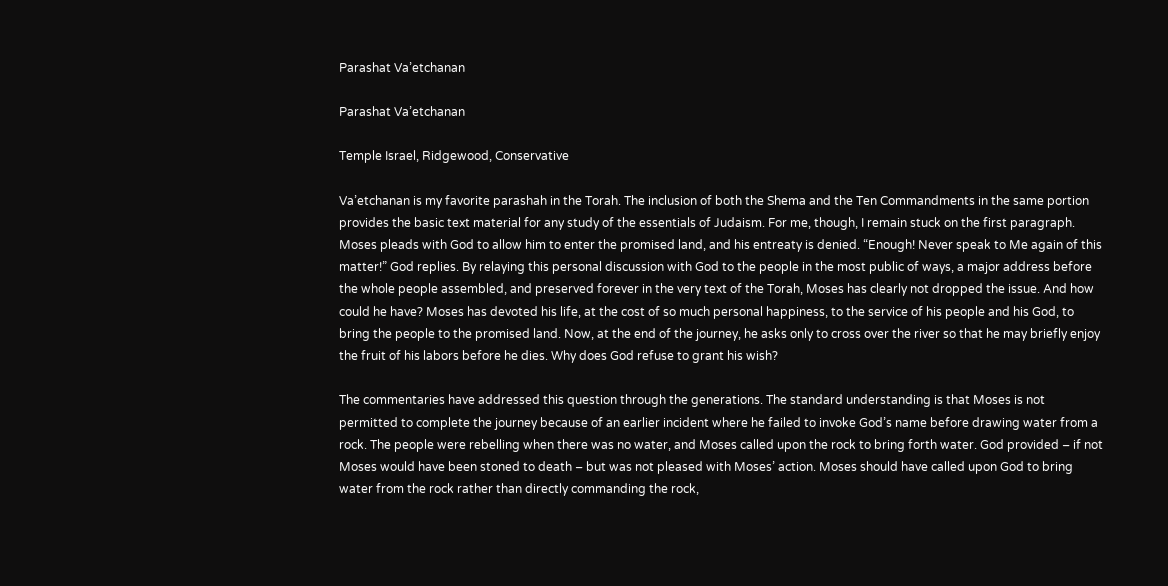Parashat Va’etchanan

Parashat Va’etchanan

Temple Israel, Ridgewood, Conservative

Va’etchanan is my favorite parashah in the Torah. The inclusion of both the Shema and the Ten Commandments in the same portion provides the basic text material for any study of the essentials of Judaism. For me, though, I remain stuck on the first paragraph. Moses pleads with God to allow him to enter the promised land, and his entreaty is denied. “Enough! Never speak to Me again of this matter!” God replies. By relaying this personal discussion with God to the people in the most public of ways, a major address before the whole people assembled, and preserved forever in the very text of the Torah, Moses has clearly not dropped the issue. And how could he have? Moses has devoted his life, at the cost of so much personal happiness, to the service of his people and his God, to bring the people to the promised land. Now, at the end of the journey, he asks only to cross over the river so that he may briefly enjoy the fruit of his labors before he dies. Why does God refuse to grant his wish?

The commentaries have addressed this question through the generations. The standard understanding is that Moses is not permitted to complete the journey because of an earlier incident where he failed to invoke God’s name before drawing water from a rock. The people were rebelling when there was no water, and Moses called upon the rock to bring forth water. God provided – if not Moses would have been stoned to death – but was not pleased with Moses’ action. Moses should have called upon God to bring water from the rock rather than directly commanding the rock,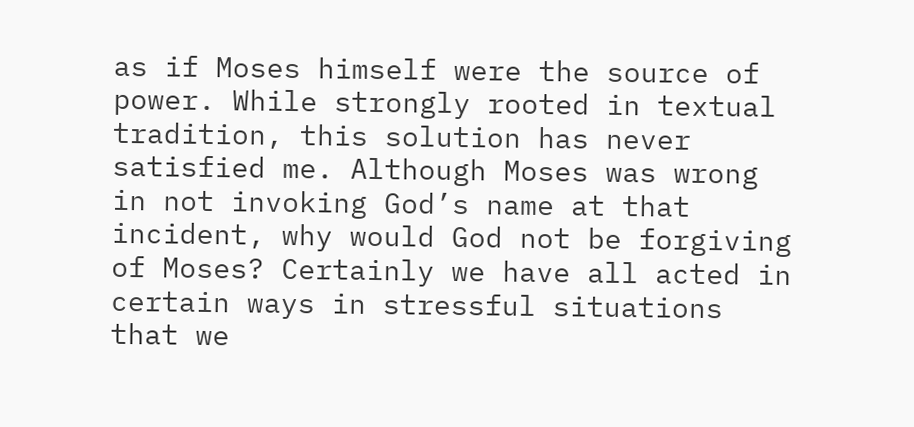as if Moses himself were the source of power. While strongly rooted in textual tradition, this solution has never satisfied me. Although Moses was wrong in not invoking God’s name at that incident, why would God not be forgiving of Moses? Certainly we have all acted in certain ways in stressful situations that we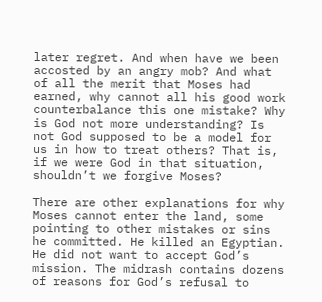later regret. And when have we been accosted by an angry mob? And what of all the merit that Moses had earned, why cannot all his good work counterbalance this one mistake? Why is God not more understanding? Is not God supposed to be a model for us in how to treat others? That is, if we were God in that situation, shouldn’t we forgive Moses?

There are other explanations for why Moses cannot enter the land, some pointing to other mistakes or sins he committed. He killed an Egyptian. He did not want to accept God’s mission. The midrash contains dozens of reasons for God’s refusal to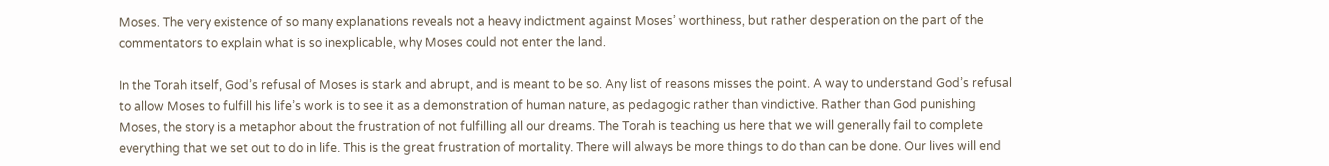Moses. The very existence of so many explanations reveals not a heavy indictment against Moses’ worthiness, but rather desperation on the part of the commentators to explain what is so inexplicable, why Moses could not enter the land.

In the Torah itself, God’s refusal of Moses is stark and abrupt, and is meant to be so. Any list of reasons misses the point. A way to understand God’s refusal to allow Moses to fulfill his life’s work is to see it as a demonstration of human nature, as pedagogic rather than vindictive. Rather than God punishing Moses, the story is a metaphor about the frustration of not fulfilling all our dreams. The Torah is teaching us here that we will generally fail to complete everything that we set out to do in life. This is the great frustration of mortality. There will always be more things to do than can be done. Our lives will end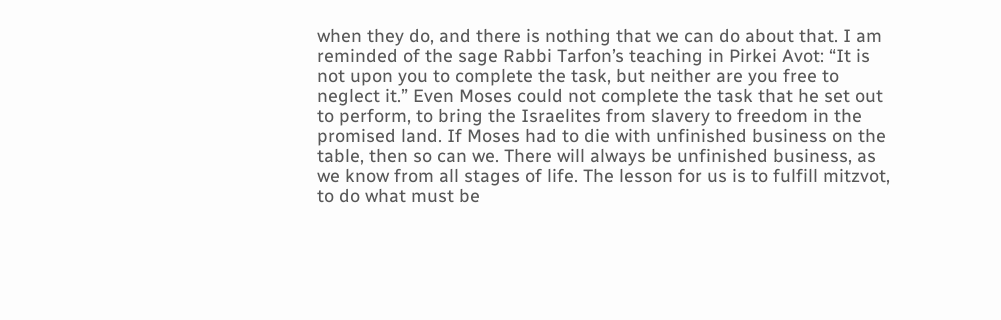when they do, and there is nothing that we can do about that. I am reminded of the sage Rabbi Tarfon’s teaching in Pirkei Avot: “It is not upon you to complete the task, but neither are you free to neglect it.” Even Moses could not complete the task that he set out to perform, to bring the Israelites from slavery to freedom in the promised land. If Moses had to die with unfinished business on the table, then so can we. There will always be unfinished business, as we know from all stages of life. The lesson for us is to fulfill mitzvot, to do what must be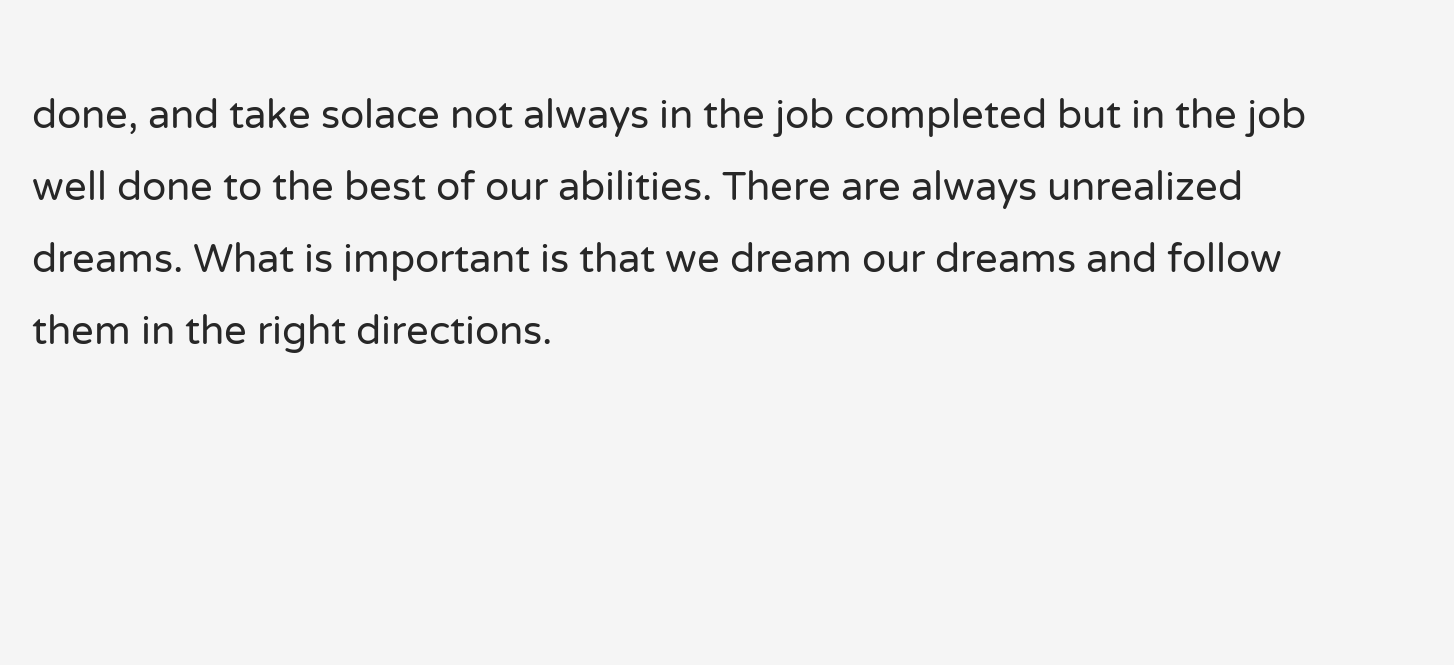done, and take solace not always in the job completed but in the job well done to the best of our abilities. There are always unrealized dreams. What is important is that we dream our dreams and follow them in the right directions.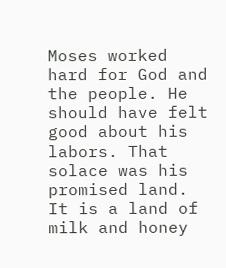Moses worked hard for God and the people. He should have felt good about his labors. That solace was his promised land. It is a land of milk and honey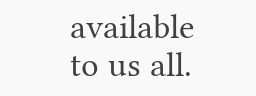available to us all.